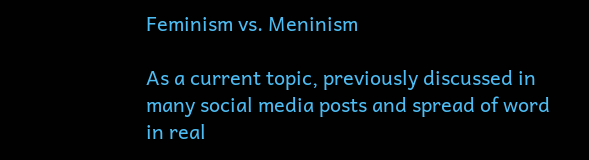Feminism vs. Meninism

As a current topic, previously discussed in many social media posts and spread of word in real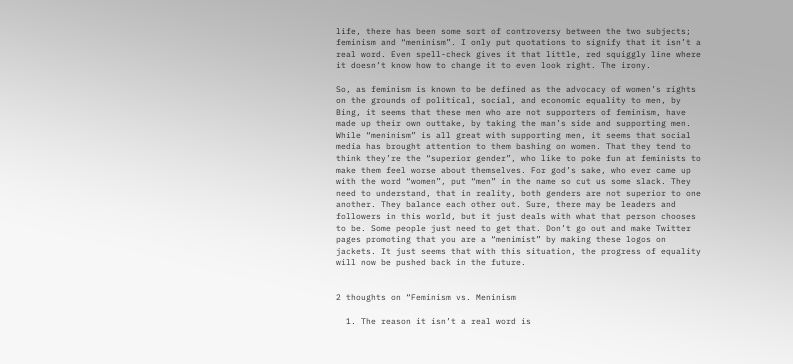life, there has been some sort of controversy between the two subjects; feminism and “meninism”. I only put quotations to signify that it isn’t a real word. Even spell-check gives it that little, red squiggly line where it doesn’t know how to change it to even look right. The irony.

So, as feminism is known to be defined as the advocacy of women’s rights on the grounds of political, social, and economic equality to men, by Bing, it seems that these men who are not supporters of feminism, have made up their own outtake, by taking the man’s side and supporting men. While “meninism” is all great with supporting men, it seems that social media has brought attention to them bashing on women. That they tend to think they’re the “superior gender”, who like to poke fun at feminists to make them feel worse about themselves. For god’s sake, who ever came up with the word “women”, put “men” in the name so cut us some slack. They need to understand, that in reality, both genders are not superior to one another. They balance each other out. Sure, there may be leaders and followers in this world, but it just deals with what that person chooses to be. Some people just need to get that. Don’t go out and make Twitter pages promoting that you are a “menimist” by making these logos on jackets. It just seems that with this situation, the progress of equality will now be pushed back in the future.


2 thoughts on “Feminism vs. Meninism

  1. The reason it isn’t a real word is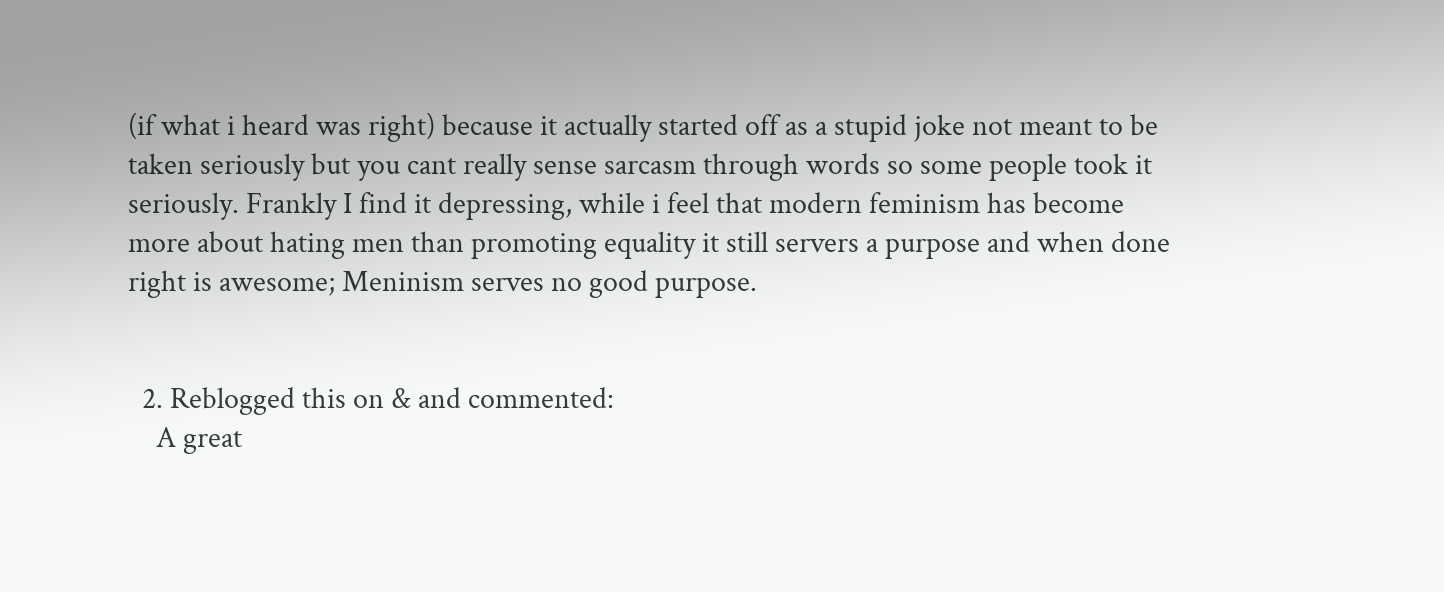(if what i heard was right) because it actually started off as a stupid joke not meant to be taken seriously but you cant really sense sarcasm through words so some people took it seriously. Frankly I find it depressing, while i feel that modern feminism has become more about hating men than promoting equality it still servers a purpose and when done right is awesome; Meninism serves no good purpose.


  2. Reblogged this on & and commented:
    A great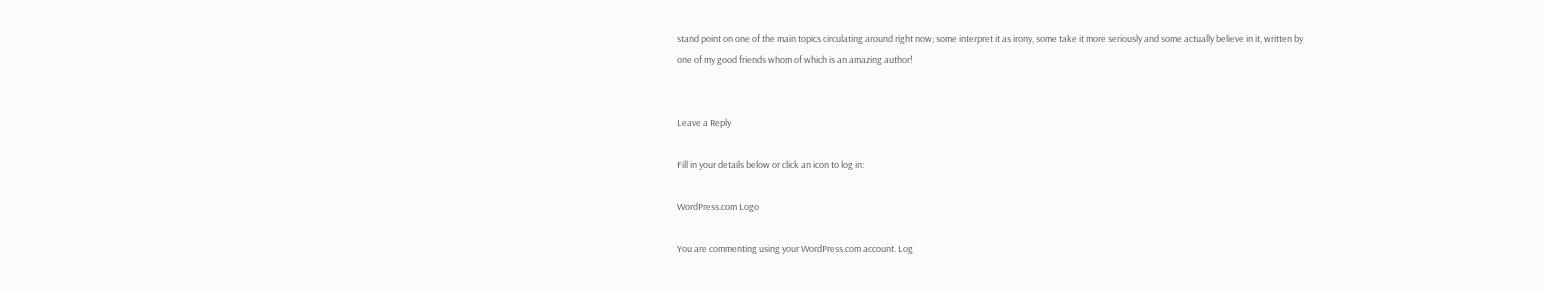stand point on one of the main topics circulating around right now; some interpret it as irony, some take it more seriously and some actually believe in it, written by one of my good friends whom of which is an amazing author!


Leave a Reply

Fill in your details below or click an icon to log in:

WordPress.com Logo

You are commenting using your WordPress.com account. Log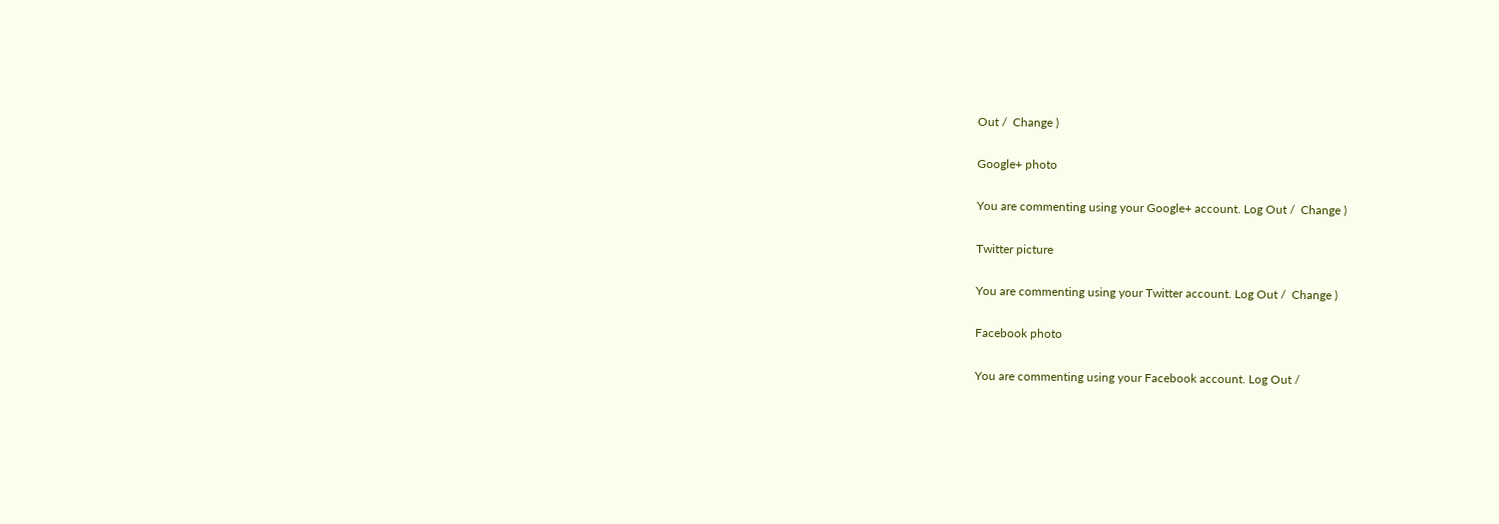Out /  Change )

Google+ photo

You are commenting using your Google+ account. Log Out /  Change )

Twitter picture

You are commenting using your Twitter account. Log Out /  Change )

Facebook photo

You are commenting using your Facebook account. Log Out /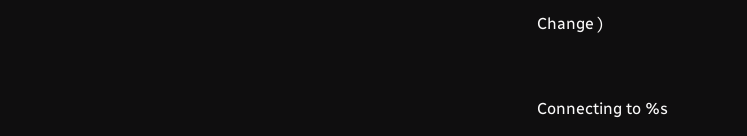Change )


Connecting to %s